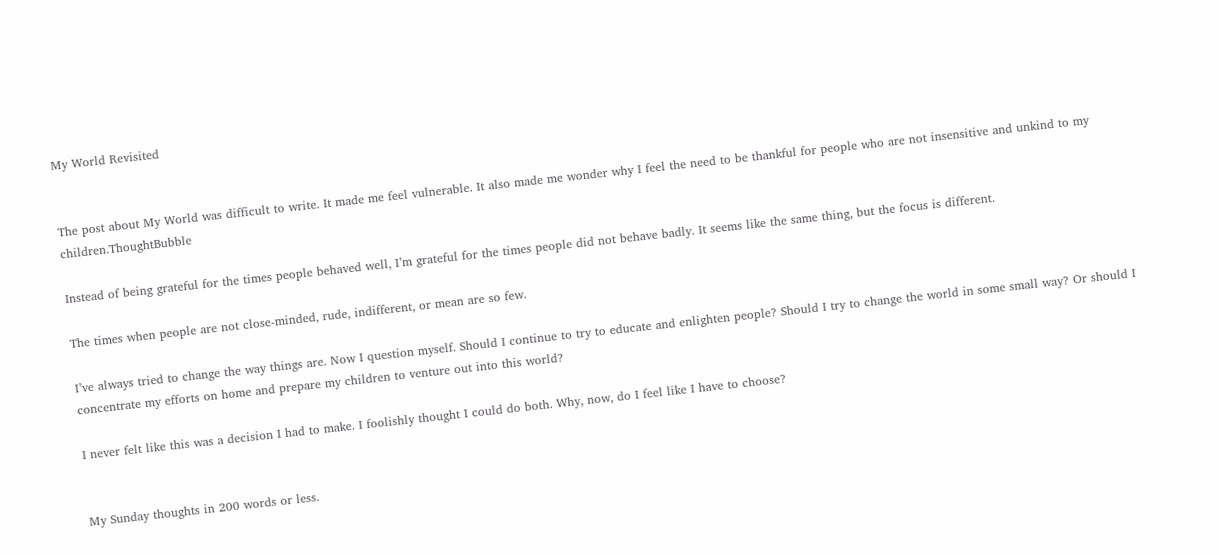My World Revisited


The post about My World was difficult to write. It made me feel vulnerable. It also made me wonder why I feel the need to be thankful for people who are not insensitive and unkind to my children.ThoughtBubble

Instead of being grateful for the times people behaved well, I’m grateful for the times people did not behave badly. It seems like the same thing, but the focus is different.

The times when people are not close-minded, rude, indifferent, or mean are so few.

I’ve always tried to change the way things are. Now I question myself. Should I continue to try to educate and enlighten people? Should I try to change the world in some small way? Or should I concentrate my efforts on home and prepare my children to venture out into this world?

I never felt like this was a decision I had to make. I foolishly thought I could do both. Why, now, do I feel like I have to choose?


My Sunday thoughts in 200 words or less.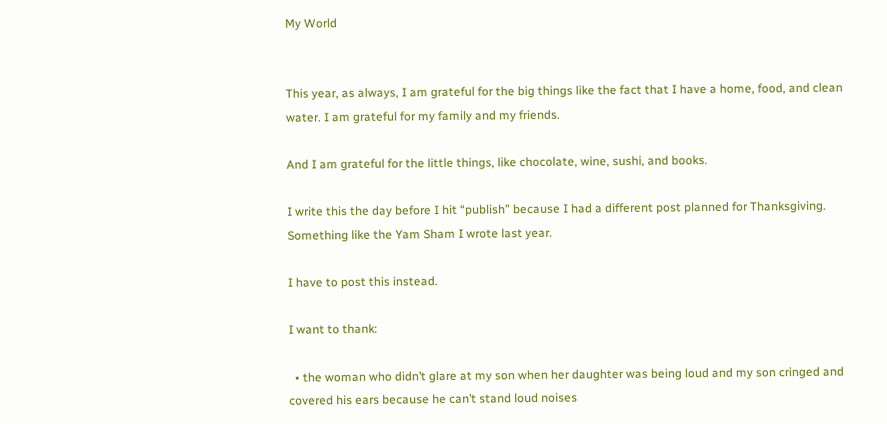My World


This year, as always, I am grateful for the big things like the fact that I have a home, food, and clean water. I am grateful for my family and my friends.

And I am grateful for the little things, like chocolate, wine, sushi, and books.

I write this the day before I hit “publish” because I had a different post planned for Thanksgiving. Something like the Yam Sham I wrote last year.

I have to post this instead.

I want to thank:

  • the woman who didn’t glare at my son when her daughter was being loud and my son cringed and covered his ears because he can’t stand loud noises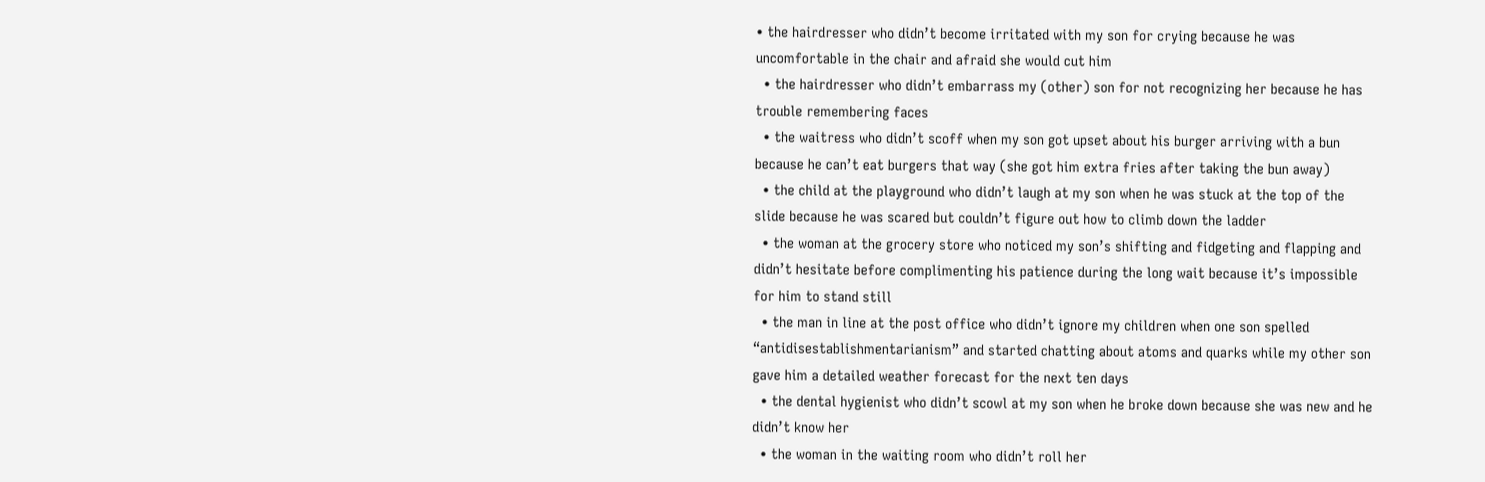• the hairdresser who didn’t become irritated with my son for crying because he was uncomfortable in the chair and afraid she would cut him
  • the hairdresser who didn’t embarrass my (other) son for not recognizing her because he has trouble remembering faces
  • the waitress who didn’t scoff when my son got upset about his burger arriving with a bun because he can’t eat burgers that way (she got him extra fries after taking the bun away)
  • the child at the playground who didn’t laugh at my son when he was stuck at the top of the slide because he was scared but couldn’t figure out how to climb down the ladder
  • the woman at the grocery store who noticed my son’s shifting and fidgeting and flapping and didn’t hesitate before complimenting his patience during the long wait because it’s impossible for him to stand still
  • the man in line at the post office who didn’t ignore my children when one son spelled “antidisestablishmentarianism” and started chatting about atoms and quarks while my other son gave him a detailed weather forecast for the next ten days
  • the dental hygienist who didn’t scowl at my son when he broke down because she was new and he didn’t know her
  • the woman in the waiting room who didn’t roll her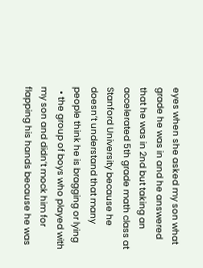eyes when she asked my son what grade he was in and he answered that he was in 2nd but taking an accelerated 5th grade math class at Stanford University because he doesn’t understand that many people think he is bragging or lying
  • the group of boys who played with my son and didn’t mock him for flapping his hands because he was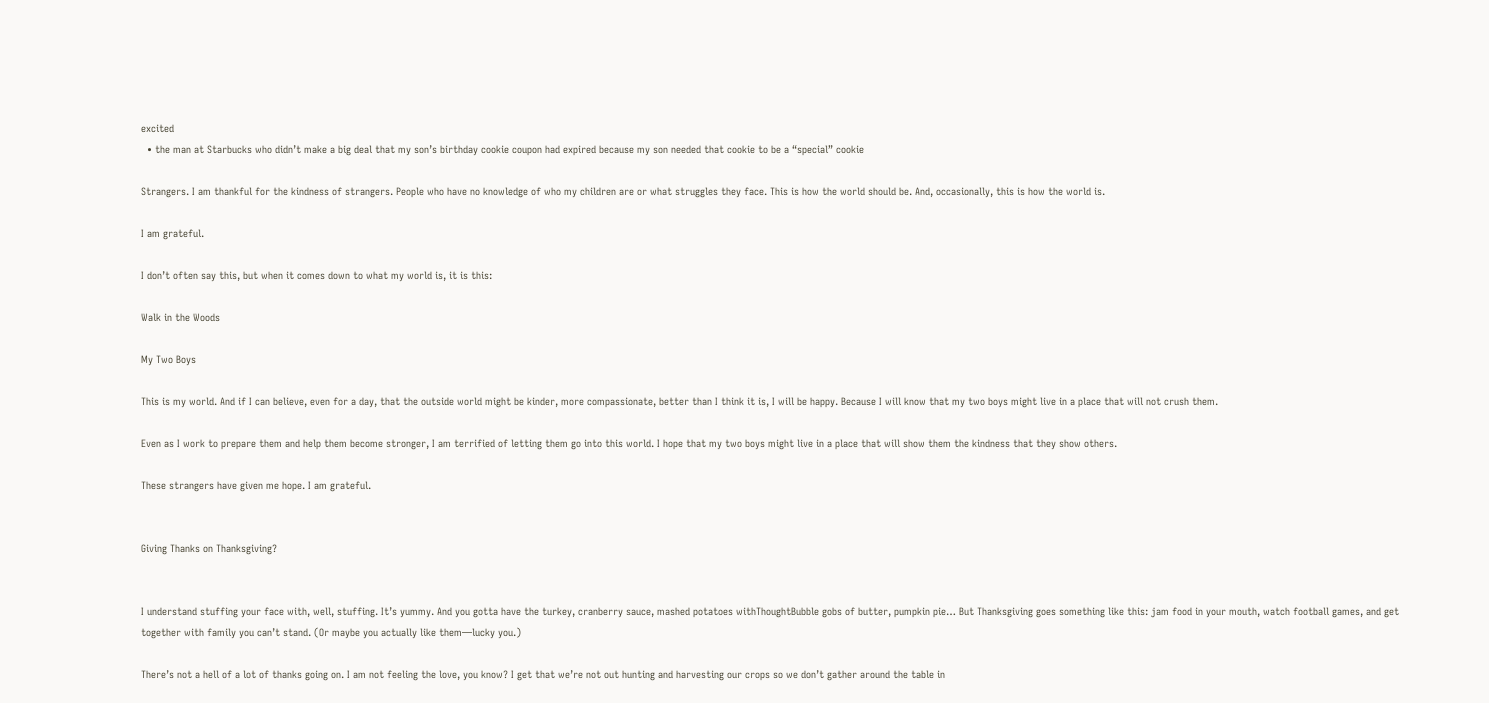excited
  • the man at Starbucks who didn’t make a big deal that my son’s birthday cookie coupon had expired because my son needed that cookie to be a “special” cookie

Strangers. I am thankful for the kindness of strangers. People who have no knowledge of who my children are or what struggles they face. This is how the world should be. And, occasionally, this is how the world is.

I am grateful.

I don’t often say this, but when it comes down to what my world is, it is this:

Walk in the Woods

My Two Boys

This is my world. And if I can believe, even for a day, that the outside world might be kinder, more compassionate, better than I think it is, I will be happy. Because I will know that my two boys might live in a place that will not crush them.

Even as I work to prepare them and help them become stronger, I am terrified of letting them go into this world. I hope that my two boys might live in a place that will show them the kindness that they show others.

These strangers have given me hope. I am grateful.


Giving Thanks on Thanksgiving?


I understand stuffing your face with, well, stuffing. It’s yummy. And you gotta have the turkey, cranberry sauce, mashed potatoes withThoughtBubble gobs of butter, pumpkin pie… But Thanksgiving goes something like this: jam food in your mouth, watch football games, and get together with family you can’t stand. (Or maybe you actually like them—lucky you.)

There’s not a hell of a lot of thanks going on. I am not feeling the love, you know? I get that we’re not out hunting and harvesting our crops so we don’t gather around the table in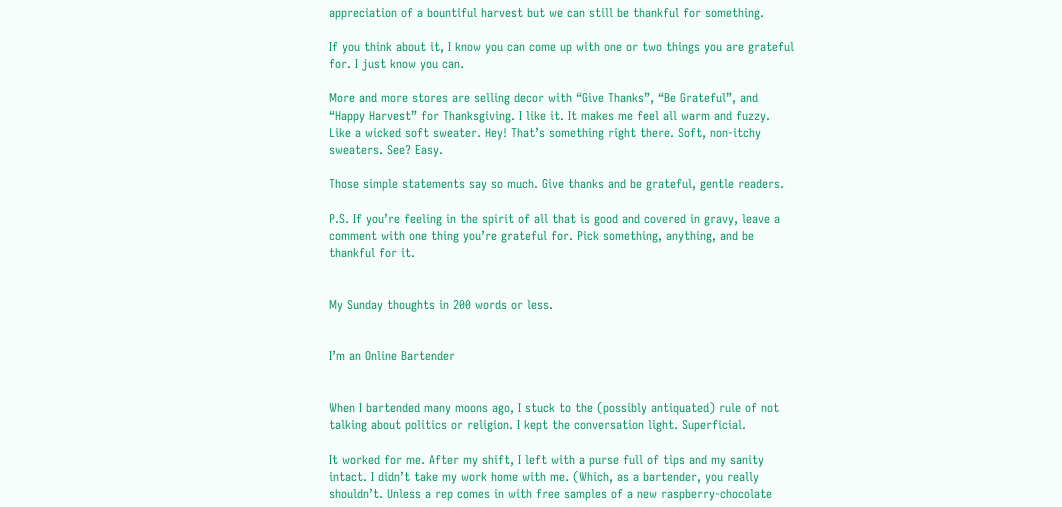appreciation of a bountiful harvest but we can still be thankful for something.

If you think about it, I know you can come up with one or two things you are grateful for. I just know you can.

More and more stores are selling decor with “Give Thanks”, “Be Grateful”, and “Happy Harvest” for Thanksgiving. I like it. It makes me feel all warm and fuzzy. Like a wicked soft sweater. Hey! That’s something right there. Soft, non-itchy sweaters. See? Easy.

Those simple statements say so much. Give thanks and be grateful, gentle readers.

P.S. If you’re feeling in the spirit of all that is good and covered in gravy, leave a comment with one thing you’re grateful for. Pick something, anything, and be thankful for it.


My Sunday thoughts in 200 words or less.


I’m an Online Bartender


When I bartended many moons ago, I stuck to the (possibly antiquated) rule of not talking about politics or religion. I kept the conversation light. Superficial.

It worked for me. After my shift, I left with a purse full of tips and my sanity intact. I didn’t take my work home with me. (Which, as a bartender, you really shouldn’t. Unless a rep comes in with free samples of a new raspberry-chocolate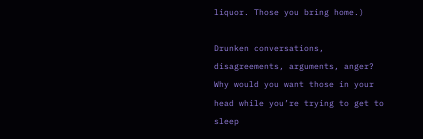liquor. Those you bring home.)

Drunken conversations, disagreements, arguments, anger? Why would you want those in your head while you’re trying to get to sleep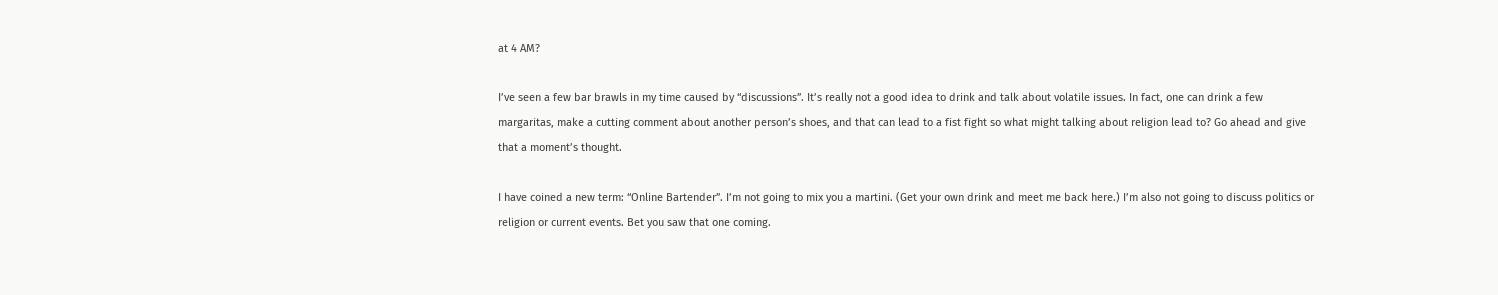at 4 AM?

I’ve seen a few bar brawls in my time caused by “discussions”. It’s really not a good idea to drink and talk about volatile issues. In fact, one can drink a few margaritas, make a cutting comment about another person’s shoes, and that can lead to a fist fight so what might talking about religion lead to? Go ahead and give that a moment’s thought.

I have coined a new term: “Online Bartender”. I’m not going to mix you a martini. (Get your own drink and meet me back here.) I’m also not going to discuss politics or religion or current events. Bet you saw that one coming.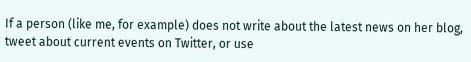If a person (like me, for example) does not write about the latest news on her blog, tweet about current events on Twitter, or use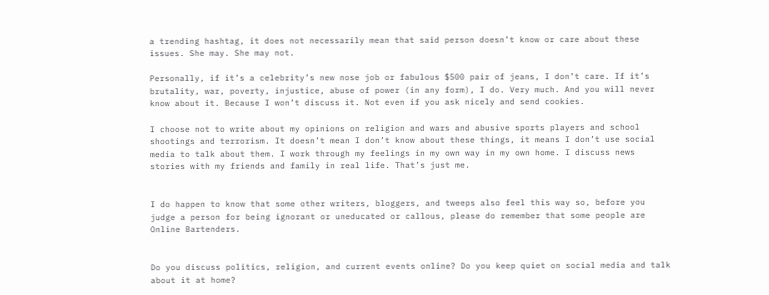a trending hashtag, it does not necessarily mean that said person doesn’t know or care about these issues. She may. She may not.

Personally, if it’s a celebrity’s new nose job or fabulous $500 pair of jeans, I don’t care. If it’s brutality, war, poverty, injustice, abuse of power (in any form), I do. Very much. And you will never know about it. Because I won’t discuss it. Not even if you ask nicely and send cookies.

I choose not to write about my opinions on religion and wars and abusive sports players and school shootings and terrorism. It doesn’t mean I don’t know about these things, it means I don’t use social media to talk about them. I work through my feelings in my own way in my own home. I discuss news stories with my friends and family in real life. That’s just me.


I do happen to know that some other writers, bloggers, and tweeps also feel this way so, before you judge a person for being ignorant or uneducated or callous, please do remember that some people are Online Bartenders.


Do you discuss politics, religion, and current events online? Do you keep quiet on social media and talk about it at home?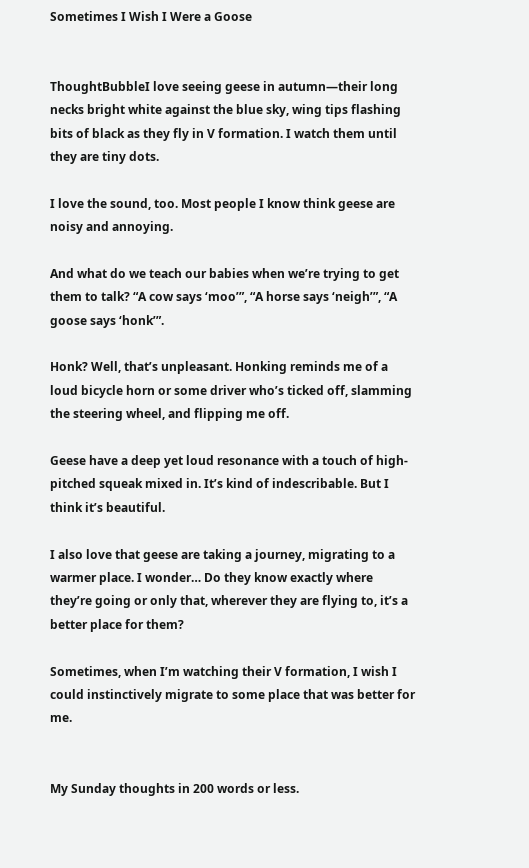Sometimes I Wish I Were a Goose


ThoughtBubbleI love seeing geese in autumn—their long necks bright white against the blue sky, wing tips flashing bits of black as they fly in V formation. I watch them until they are tiny dots.

I love the sound, too. Most people I know think geese are noisy and annoying.

And what do we teach our babies when we’re trying to get them to talk? “A cow says ‘moo’”, “A horse says ‘neigh’”, “A goose says ‘honk’”.

Honk? Well, that’s unpleasant. Honking reminds me of a loud bicycle horn or some driver who’s ticked off, slamming the steering wheel, and flipping me off.

Geese have a deep yet loud resonance with a touch of high-pitched squeak mixed in. It’s kind of indescribable. But I think it’s beautiful.

I also love that geese are taking a journey, migrating to a warmer place. I wonder… Do they know exactly where they’re going or only that, wherever they are flying to, it’s a better place for them?

Sometimes, when I’m watching their V formation, I wish I could instinctively migrate to some place that was better for me.


My Sunday thoughts in 200 words or less.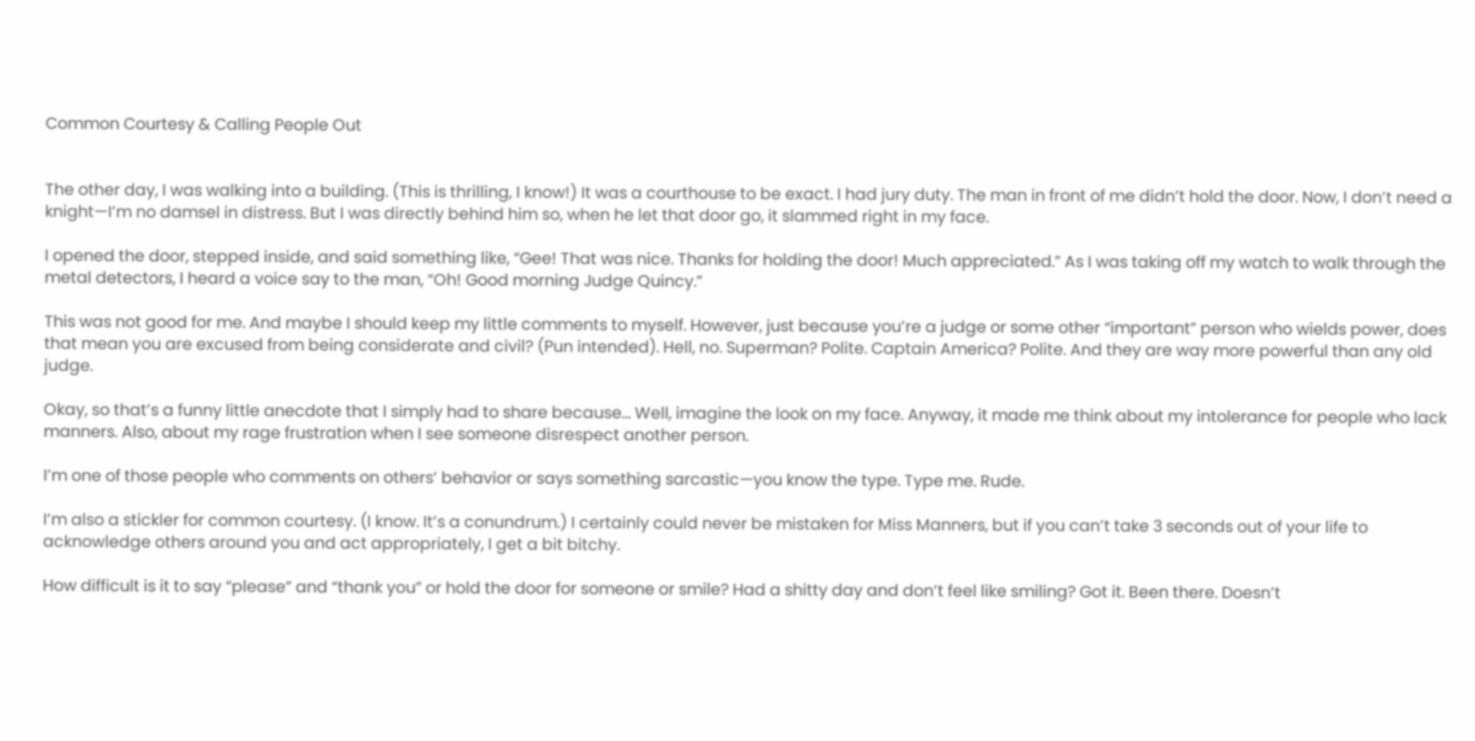Common Courtesy & Calling People Out


The other day, I was walking into a building. (This is thrilling, I know!) It was a courthouse to be exact. I had jury duty. The man in front of me didn’t hold the door. Now, I don’t need a knight—I’m no damsel in distress. But I was directly behind him so, when he let that door go, it slammed right in my face.

I opened the door, stepped inside, and said something like, “Gee! That was nice. Thanks for holding the door! Much appreciated.” As I was taking off my watch to walk through the metal detectors, I heard a voice say to the man, “Oh! Good morning Judge Quincy.”

This was not good for me. And maybe I should keep my little comments to myself. However, just because you’re a judge or some other “important” person who wields power, does that mean you are excused from being considerate and civil? (Pun intended). Hell, no. Superman? Polite. Captain America? Polite. And they are way more powerful than any old judge.

Okay, so that’s a funny little anecdote that I simply had to share because… Well, imagine the look on my face. Anyway, it made me think about my intolerance for people who lack manners. Also, about my rage frustration when I see someone disrespect another person.

I’m one of those people who comments on others’ behavior or says something sarcastic—you know the type. Type me. Rude.

I’m also a stickler for common courtesy. (I know. It’s a conundrum.) I certainly could never be mistaken for Miss Manners, but if you can’t take 3 seconds out of your life to acknowledge others around you and act appropriately, I get a bit bitchy.

How difficult is it to say “please” and “thank you” or hold the door for someone or smile? Had a shitty day and don’t feel like smiling? Got it. Been there. Doesn’t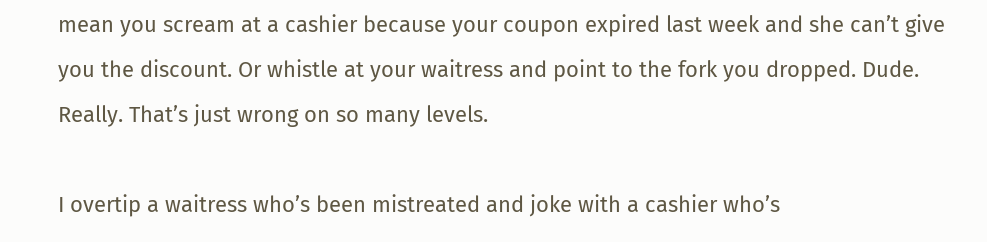mean you scream at a cashier because your coupon expired last week and she can’t give you the discount. Or whistle at your waitress and point to the fork you dropped. Dude. Really. That’s just wrong on so many levels.

I overtip a waitress who’s been mistreated and joke with a cashier who’s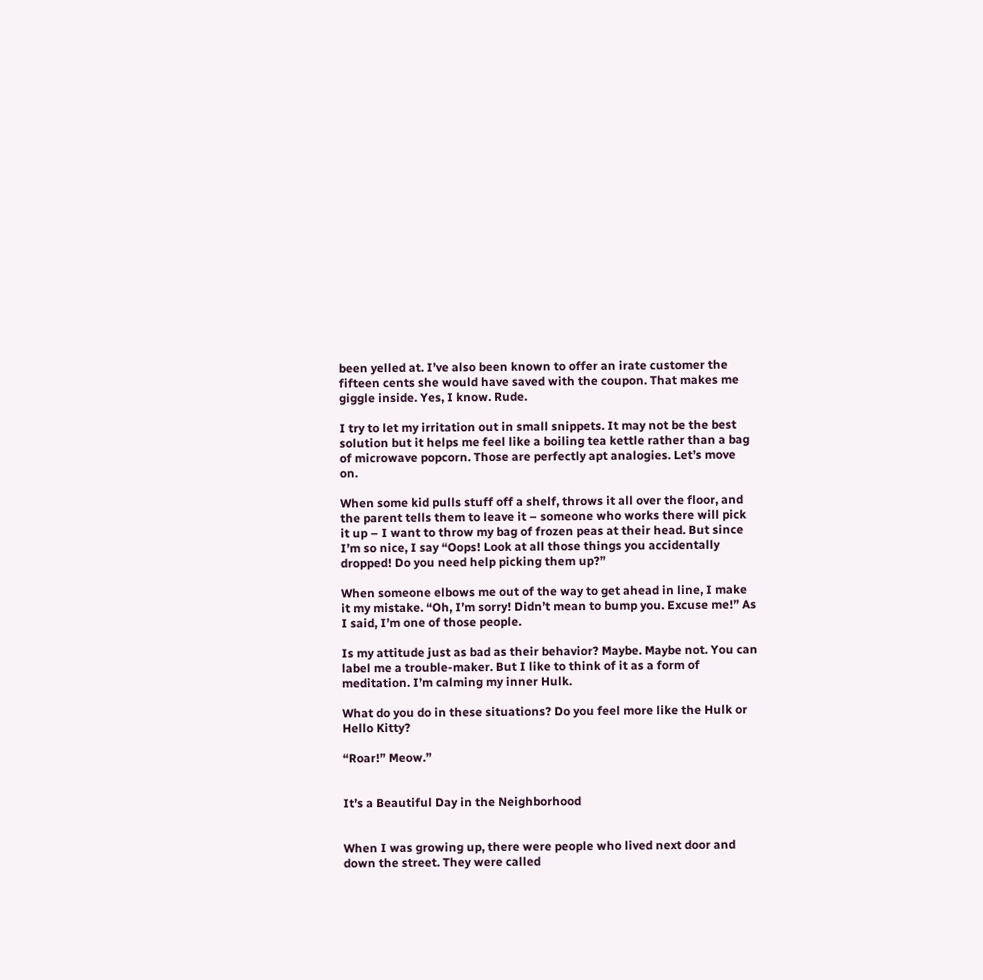been yelled at. I’ve also been known to offer an irate customer the fifteen cents she would have saved with the coupon. That makes me giggle inside. Yes, I know. Rude.

I try to let my irritation out in small snippets. It may not be the best solution but it helps me feel like a boiling tea kettle rather than a bag of microwave popcorn. Those are perfectly apt analogies. Let’s move on.

When some kid pulls stuff off a shelf, throws it all over the floor, and the parent tells them to leave it – someone who works there will pick it up – I want to throw my bag of frozen peas at their head. But since I’m so nice, I say “Oops! Look at all those things you accidentally dropped! Do you need help picking them up?”

When someone elbows me out of the way to get ahead in line, I make it my mistake. “Oh, I’m sorry! Didn’t mean to bump you. Excuse me!” As I said, I’m one of those people.

Is my attitude just as bad as their behavior? Maybe. Maybe not. You can label me a trouble-maker. But I like to think of it as a form of meditation. I’m calming my inner Hulk.

What do you do in these situations? Do you feel more like the Hulk or Hello Kitty?

“Roar!” Meow.”


It’s a Beautiful Day in the Neighborhood


When I was growing up, there were people who lived next door and down the street. They were called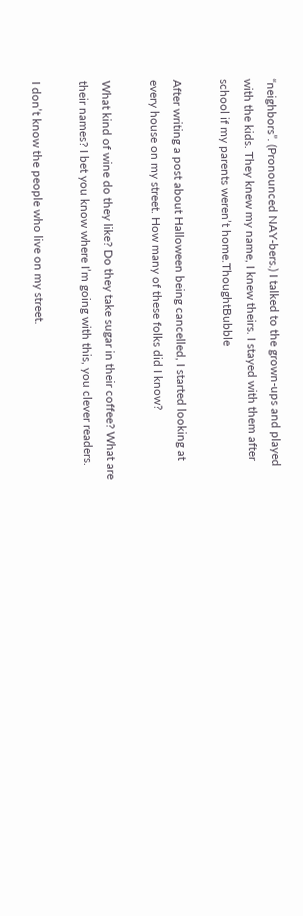“neighbors”. (Pronounced NAY-bers.) I talked to the grown-ups and played with the kids. They knew my name, I knew theirs. I stayed with them after school if my parents weren’t home.ThoughtBubble

After writing a post about Halloween being cancelled, I started looking at every house on my street. How many of these folks did I know?

What kind of wine do they like? Do they take sugar in their coffee? What are their names? I bet you know where I’m going with this, you clever readers.

I don’t know the people who live on my street.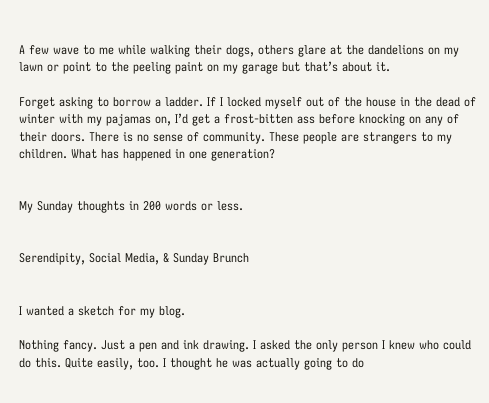A few wave to me while walking their dogs, others glare at the dandelions on my lawn or point to the peeling paint on my garage but that’s about it.

Forget asking to borrow a ladder. If I locked myself out of the house in the dead of winter with my pajamas on, I’d get a frost-bitten ass before knocking on any of their doors. There is no sense of community. These people are strangers to my children. What has happened in one generation?


My Sunday thoughts in 200 words or less.


Serendipity, Social Media, & Sunday Brunch


I wanted a sketch for my blog.

Nothing fancy. Just a pen and ink drawing. I asked the only person I knew who could do this. Quite easily, too. I thought he was actually going to do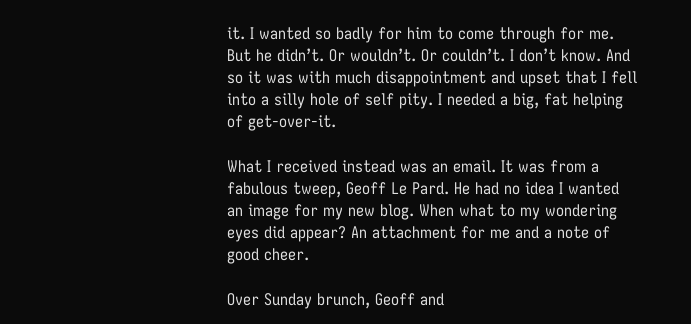it. I wanted so badly for him to come through for me. But he didn’t. Or wouldn’t. Or couldn’t. I don’t know. And so it was with much disappointment and upset that I fell into a silly hole of self pity. I needed a big, fat helping of get-over-it.

What I received instead was an email. It was from a fabulous tweep, Geoff Le Pard. He had no idea I wanted an image for my new blog. When what to my wondering eyes did appear? An attachment for me and a note of good cheer.

Over Sunday brunch, Geoff and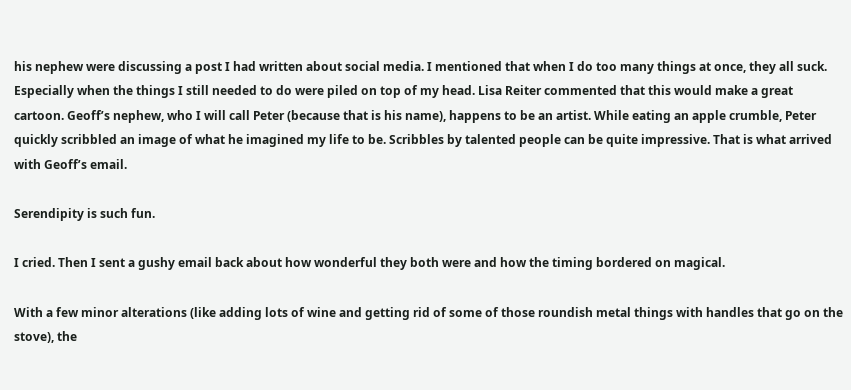his nephew were discussing a post I had written about social media. I mentioned that when I do too many things at once, they all suck. Especially when the things I still needed to do were piled on top of my head. Lisa Reiter commented that this would make a great cartoon. Geoff’s nephew, who I will call Peter (because that is his name), happens to be an artist. While eating an apple crumble, Peter quickly scribbled an image of what he imagined my life to be. Scribbles by talented people can be quite impressive. That is what arrived with Geoff’s email.

Serendipity is such fun.

I cried. Then I sent a gushy email back about how wonderful they both were and how the timing bordered on magical.

With a few minor alterations (like adding lots of wine and getting rid of some of those roundish metal things with handles that go on the stove), the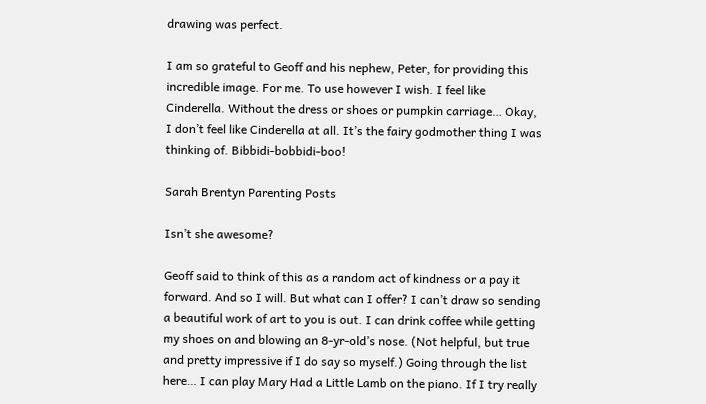drawing was perfect.

I am so grateful to Geoff and his nephew, Peter, for providing this incredible image. For me. To use however I wish. I feel like Cinderella. Without the dress or shoes or pumpkin carriage… Okay, I don’t feel like Cinderella at all. It’s the fairy godmother thing I was thinking of. Bibbidi-bobbidi-boo!

Sarah Brentyn Parenting Posts

Isn’t she awesome?

Geoff said to think of this as a random act of kindness or a pay it forward. And so I will. But what can I offer? I can’t draw so sending a beautiful work of art to you is out. I can drink coffee while getting my shoes on and blowing an 8-yr-old’s nose. (Not helpful, but true and pretty impressive if I do say so myself.) Going through the list here… I can play Mary Had a Little Lamb on the piano. If I try really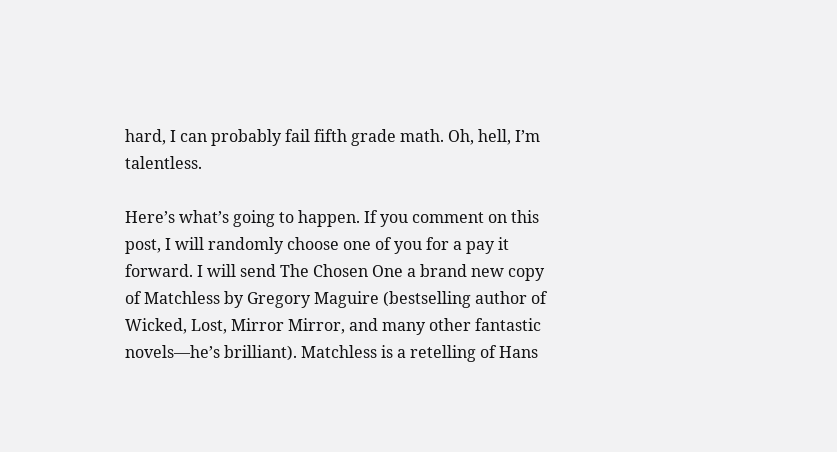hard, I can probably fail fifth grade math. Oh, hell, I’m talentless.

Here’s what’s going to happen. If you comment on this post, I will randomly choose one of you for a pay it forward. I will send The Chosen One a brand new copy of Matchless by Gregory Maguire (bestselling author of  Wicked, Lost, Mirror Mirror, and many other fantastic novels—he’s brilliant). Matchless is a retelling of Hans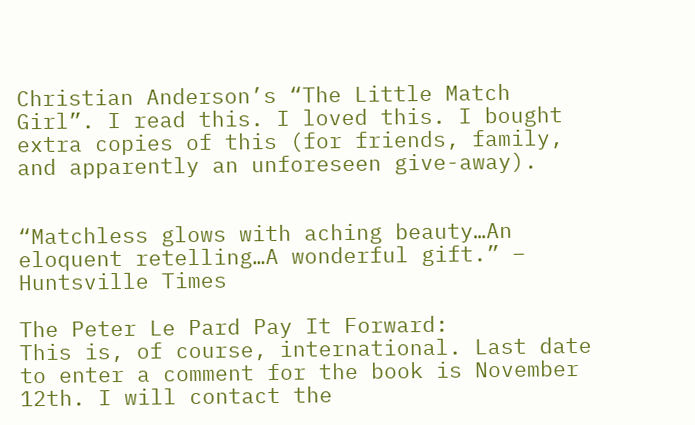Christian Anderson’s “The Little Match Girl”. I read this. I loved this. I bought extra copies of this (for friends, family, and apparently an unforeseen give-away).


“Matchless glows with aching beauty…An eloquent retelling…A wonderful gift.” – Huntsville Times

The Peter Le Pard Pay It Forward:
This is, of course, international. Last date to enter a comment for the book is November 12th. I will contact the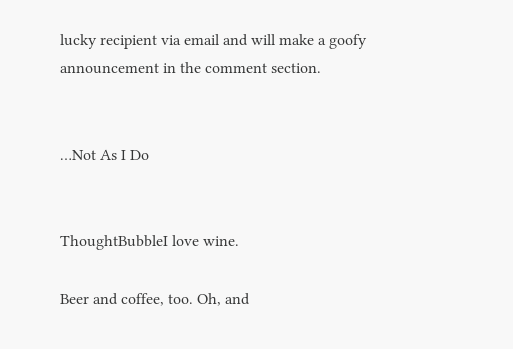lucky recipient via email and will make a goofy announcement in the comment section.


…Not As I Do


ThoughtBubbleI love wine.

Beer and coffee, too. Oh, and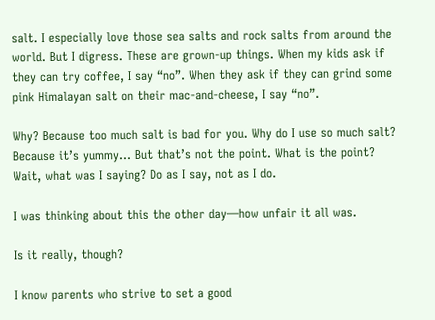salt. I especially love those sea salts and rock salts from around the world. But I digress. These are grown-up things. When my kids ask if they can try coffee, I say “no”. When they ask if they can grind some pink Himalayan salt on their mac-and-cheese, I say “no”.

Why? Because too much salt is bad for you. Why do I use so much salt? Because it’s yummy… But that’s not the point. What is the point? Wait, what was I saying? Do as I say, not as I do.

I was thinking about this the other day—how unfair it all was.

Is it really, though?

I know parents who strive to set a good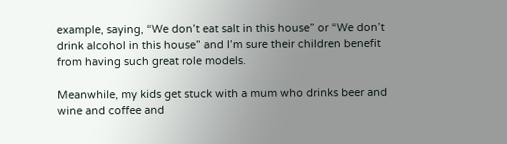example, saying, “We don’t eat salt in this house” or “We don’t drink alcohol in this house” and I’m sure their children benefit from having such great role models.

Meanwhile, my kids get stuck with a mum who drinks beer and wine and coffee and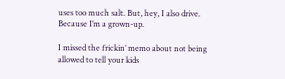uses too much salt. But, hey, I also drive. Because I’m a grown-up.

I missed the frickin’ memo about not being allowed to tell your kids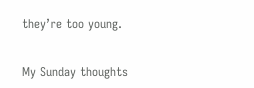they’re too young.


My Sunday thoughts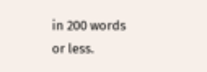in 200 words or less.